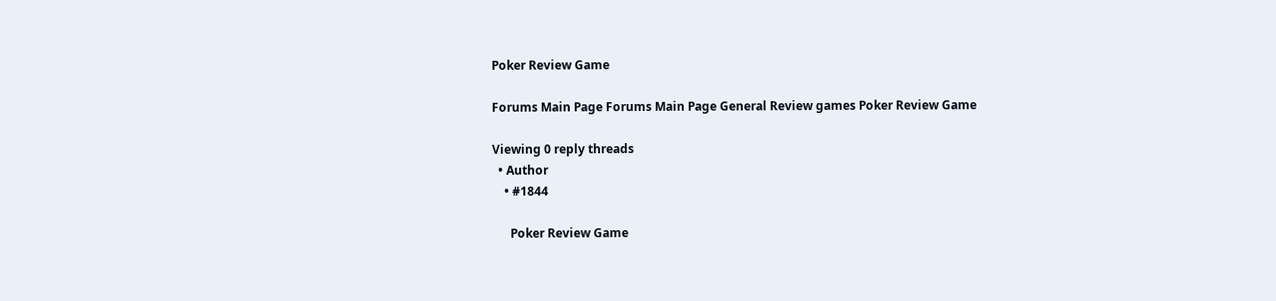Poker Review Game

Forums Main Page Forums Main Page General Review games Poker Review Game

Viewing 0 reply threads
  • Author
    • #1844

      Poker Review Game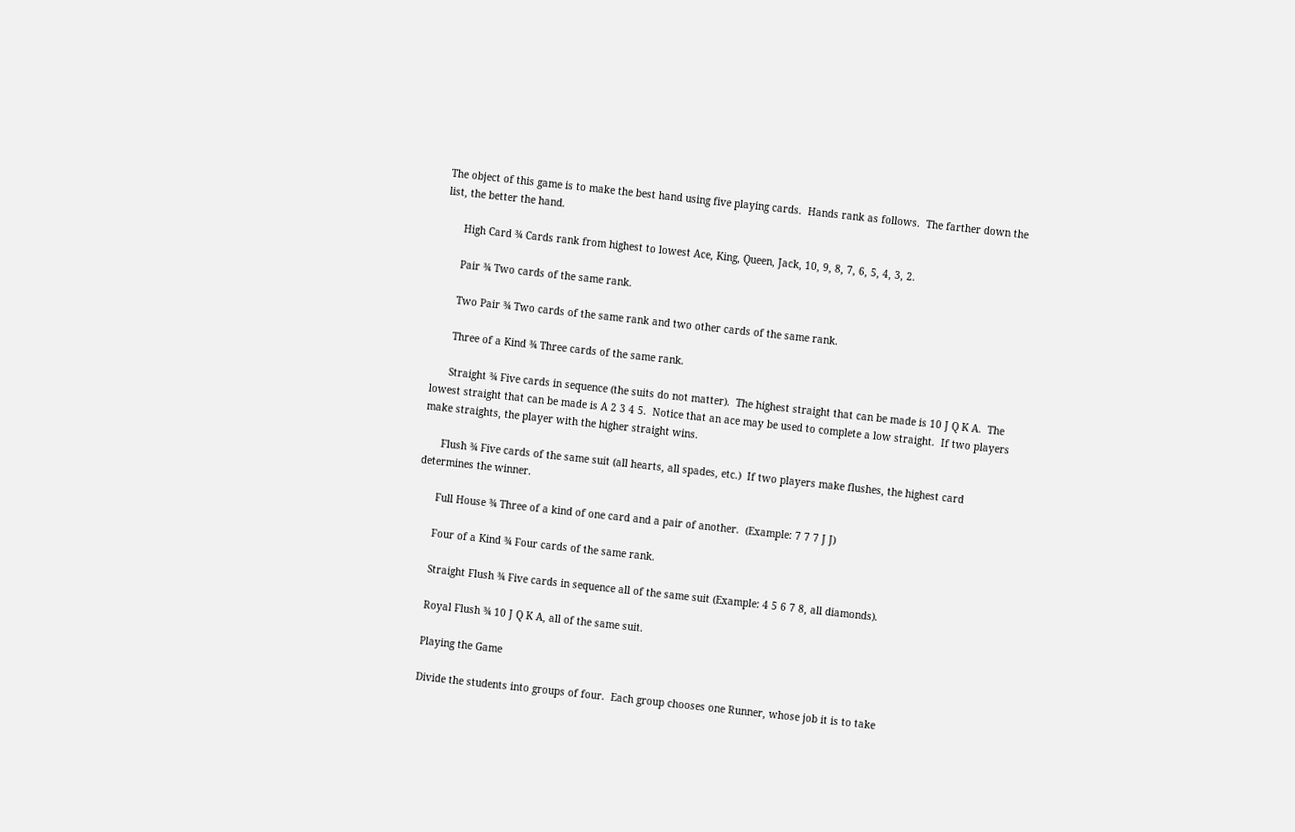The object of this game is to make the best hand using five playing cards.  Hands rank as follows.  The farther down the list, the better the hand.

      High Card ¾ Cards rank from highest to lowest Ace, King, Queen, Jack, 10, 9, 8, 7, 6, 5, 4, 3, 2.

      Pair ¾ Two cards of the same rank.

      Two Pair ¾ Two cards of the same rank and two other cards of the same rank.

      Three of a Kind ¾ Three cards of the same rank.

      Straight ¾ Five cards in sequence (the suits do not matter).  The highest straight that can be made is 10 J Q K A.  The lowest straight that can be made is A 2 3 4 5.  Notice that an ace may be used to complete a low straight.  If two players make straights, the player with the higher straight wins.

      Flush ¾ Five cards of the same suit (all hearts, all spades, etc.)  If two players make flushes, the highest card determines the winner.

      Full House ¾ Three of a kind of one card and a pair of another.  (Example: 7 7 7 J J)

      Four of a Kind ¾ Four cards of the same rank.

      Straight Flush ¾ Five cards in sequence all of the same suit (Example: 4 5 6 7 8, all diamonds).

      Royal Flush ¾ 10 J Q K A, all of the same suit.

      Playing the Game

      Divide the students into groups of four.  Each group chooses one Runner, whose job it is to take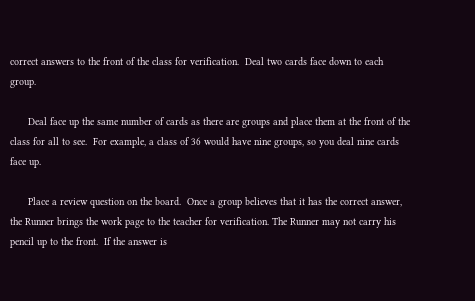correct answers to the front of the class for verification.  Deal two cards face down to each group.

      Deal face up the same number of cards as there are groups and place them at the front of the class for all to see.  For example, a class of 36 would have nine groups, so you deal nine cards face up.

      Place a review question on the board.  Once a group believes that it has the correct answer, the Runner brings the work page to the teacher for verification. The Runner may not carry his pencil up to the front.  If the answer is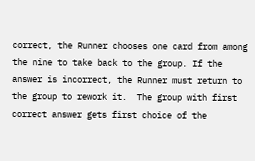correct, the Runner chooses one card from among the nine to take back to the group. If the answer is incorrect, the Runner must return to the group to rework it.  The group with first correct answer gets first choice of the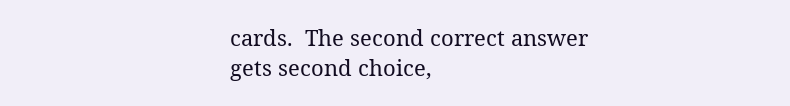cards.  The second correct answer gets second choice,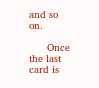and so on.

      Once the last card is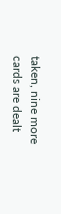taken, nine more cards are dealt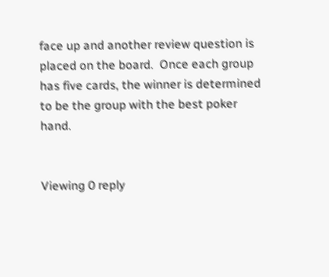face up and another review question is placed on the board.  Once each group has five cards, the winner is determined to be the group with the best poker hand.


Viewing 0 reply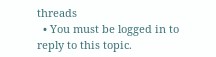threads
  • You must be logged in to reply to this topic.